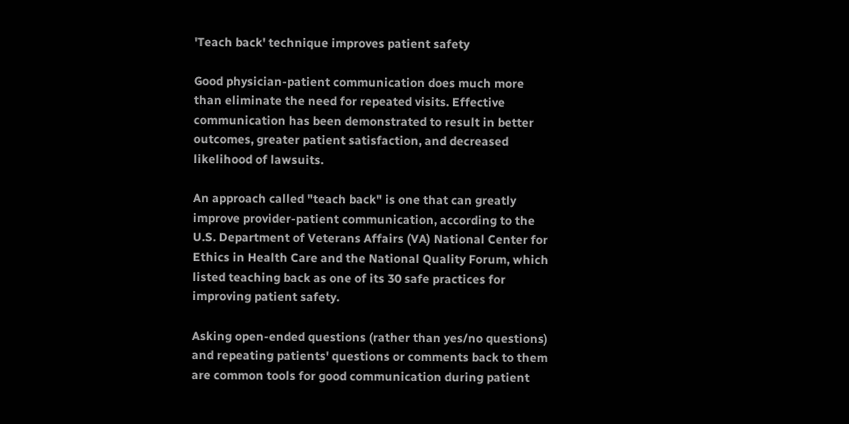'Teach back' technique improves patient safety

Good physician-patient communication does much more than eliminate the need for repeated visits. Effective communication has been demonstrated to result in better outcomes, greater patient satisfaction, and decreased likelihood of lawsuits.

An approach called "teach back" is one that can greatly improve provider-patient communication, according to the U.S. Department of Veterans Affairs (VA) National Center for Ethics in Health Care and the National Quality Forum, which listed teaching back as one of its 30 safe practices for improving patient safety.

Asking open-ended questions (rather than yes/no questions) and repeating patients' questions or comments back to them are common tools for good communication during patient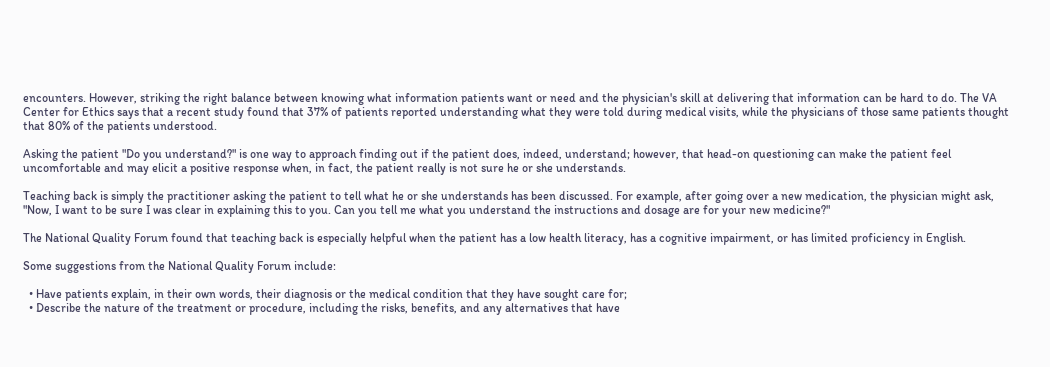encounters. However, striking the right balance between knowing what information patients want or need and the physician's skill at delivering that information can be hard to do. The VA Center for Ethics says that a recent study found that 37% of patients reported understanding what they were told during medical visits, while the physicians of those same patients thought that 80% of the patients understood.

Asking the patient "Do you understand?" is one way to approach finding out if the patient does, indeed, understand; however, that head-on questioning can make the patient feel uncomfortable and may elicit a positive response when, in fact, the patient really is not sure he or she understands.

Teaching back is simply the practitioner asking the patient to tell what he or she understands has been discussed. For example, after going over a new medication, the physician might ask, "Now, I want to be sure I was clear in explaining this to you. Can you tell me what you understand the instructions and dosage are for your new medicine?"

The National Quality Forum found that teaching back is especially helpful when the patient has a low health literacy, has a cognitive impairment, or has limited proficiency in English.

Some suggestions from the National Quality Forum include:

  • Have patients explain, in their own words, their diagnosis or the medical condition that they have sought care for;
  • Describe the nature of the treatment or procedure, including the risks, benefits, and any alternatives that have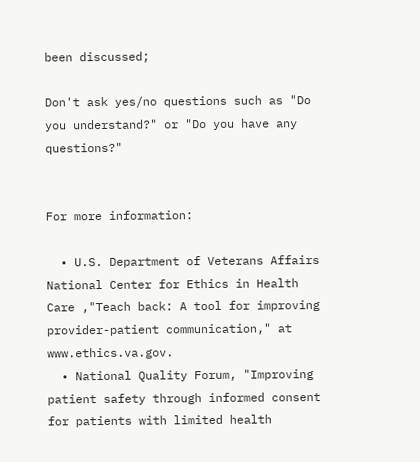been discussed;

Don't ask yes/no questions such as "Do you understand?" or "Do you have any questions?"


For more information:

  • U.S. Department of Veterans Affairs National Center for Ethics in Health Care ,"Teach back: A tool for improving provider-patient communication," at www.ethics.va.gov.
  • National Quality Forum, "Improving patient safety through informed consent for patients with limited health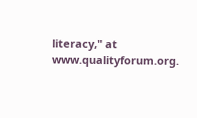literacy," at www.qualityforum.org.